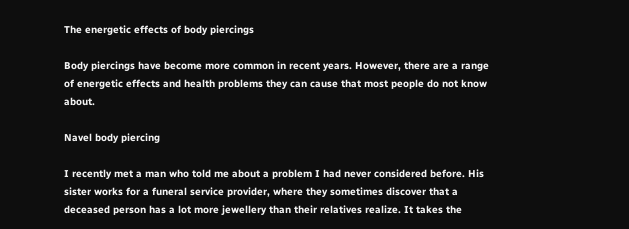The energetic effects of body piercings

Body piercings have become more common in recent years. However, there are a range of energetic effects and health problems they can cause that most people do not know about.

Navel body piercing

I recently met a man who told me about a problem I had never considered before. His sister works for a funeral service provider, where they sometimes discover that a deceased person has a lot more jewellery than their relatives realize. It takes the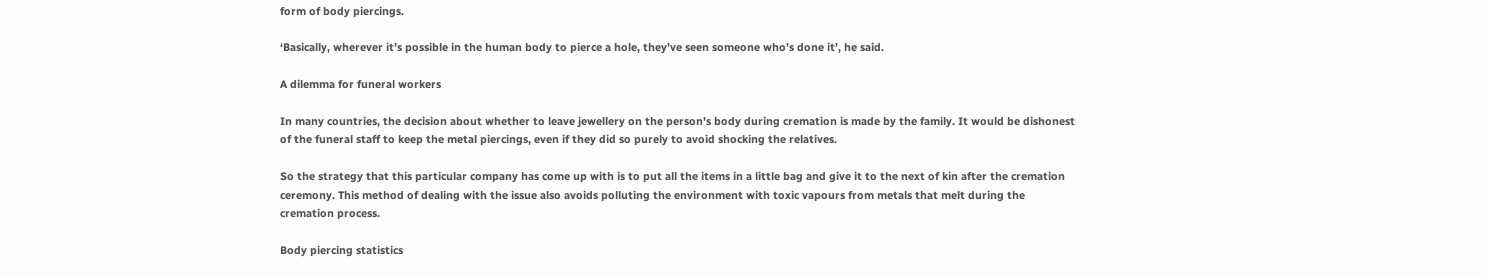form of body piercings.

‘Basically, wherever it’s possible in the human body to pierce a hole, they’ve seen someone who’s done it’, he said.

A dilemma for funeral workers

In many countries, the decision about whether to leave jewellery on the person’s body during cremation is made by the family. It would be dishonest of the funeral staff to keep the metal piercings, even if they did so purely to avoid shocking the relatives.

So the strategy that this particular company has come up with is to put all the items in a little bag and give it to the next of kin after the cremation ceremony. This method of dealing with the issue also avoids polluting the environment with toxic vapours from metals that melt during the cremation process.

Body piercing statistics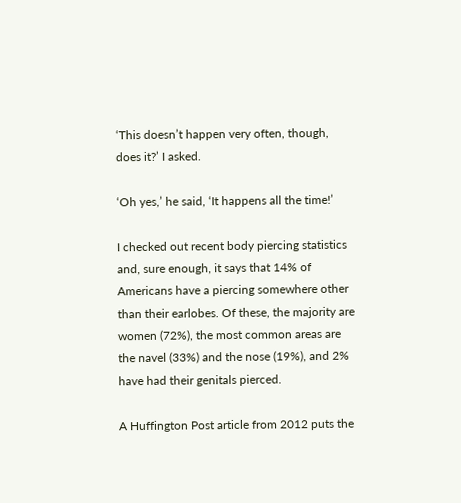‘This doesn’t happen very often, though, does it?’ I asked.

‘Oh yes,’ he said, ‘It happens all the time!’

I checked out recent body piercing statistics and, sure enough, it says that 14% of Americans have a piercing somewhere other than their earlobes. Of these, the majority are women (72%), the most common areas are the navel (33%) and the nose (19%), and 2% have had their genitals pierced.

A Huffington Post article from 2012 puts the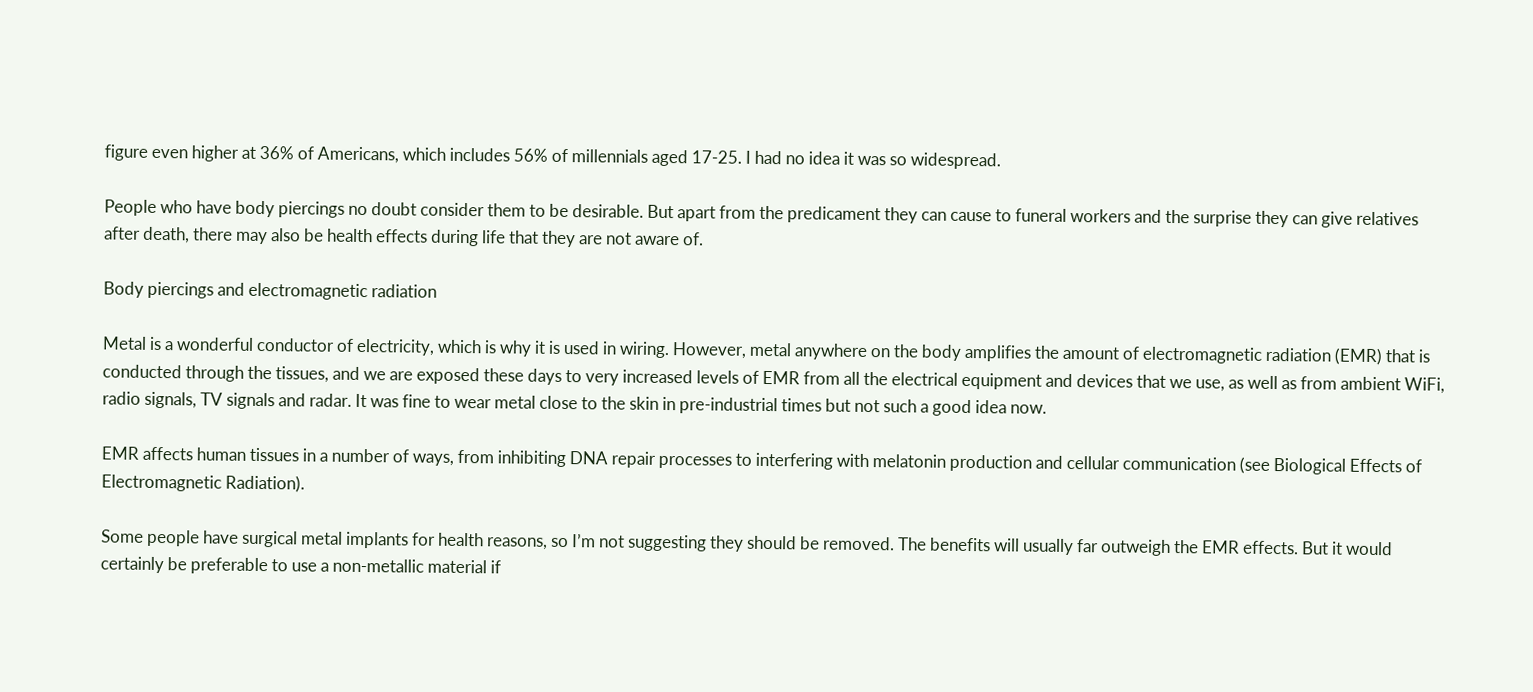figure even higher at 36% of Americans, which includes 56% of millennials aged 17-25. I had no idea it was so widespread.

People who have body piercings no doubt consider them to be desirable. But apart from the predicament they can cause to funeral workers and the surprise they can give relatives after death, there may also be health effects during life that they are not aware of.

Body piercings and electromagnetic radiation

Metal is a wonderful conductor of electricity, which is why it is used in wiring. However, metal anywhere on the body amplifies the amount of electromagnetic radiation (EMR) that is conducted through the tissues, and we are exposed these days to very increased levels of EMR from all the electrical equipment and devices that we use, as well as from ambient WiFi, radio signals, TV signals and radar. It was fine to wear metal close to the skin in pre-industrial times but not such a good idea now.

EMR affects human tissues in a number of ways, from inhibiting DNA repair processes to interfering with melatonin production and cellular communication (see Biological Effects of Electromagnetic Radiation).

Some people have surgical metal implants for health reasons, so I’m not suggesting they should be removed. The benefits will usually far outweigh the EMR effects. But it would certainly be preferable to use a non-metallic material if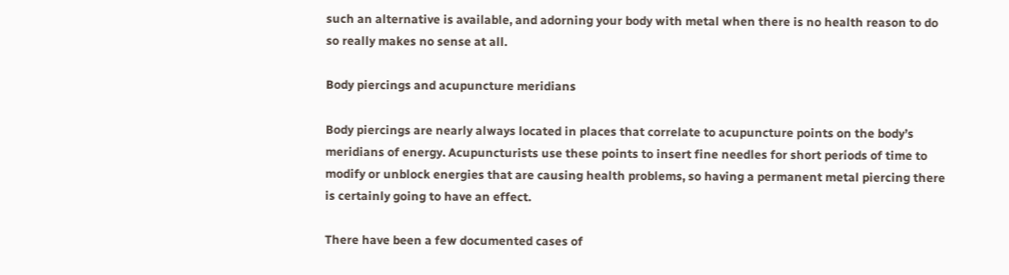such an alternative is available, and adorning your body with metal when there is no health reason to do so really makes no sense at all.

Body piercings and acupuncture meridians

Body piercings are nearly always located in places that correlate to acupuncture points on the body’s meridians of energy. Acupuncturists use these points to insert fine needles for short periods of time to modify or unblock energies that are causing health problems, so having a permanent metal piercing there is certainly going to have an effect.

There have been a few documented cases of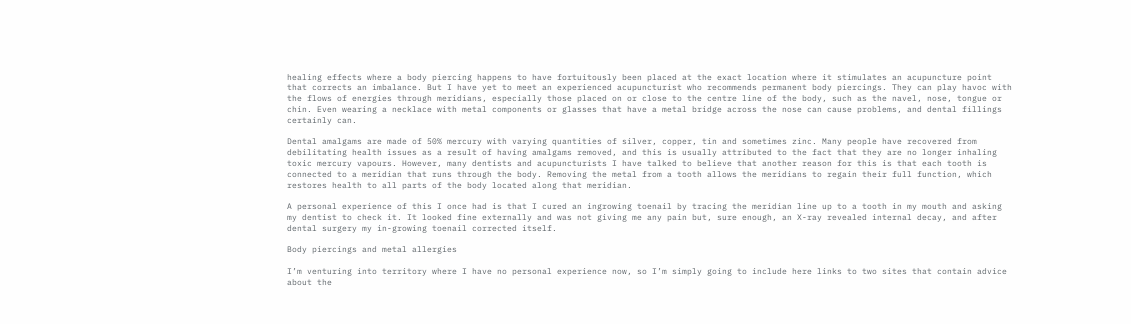healing effects where a body piercing happens to have fortuitously been placed at the exact location where it stimulates an acupuncture point that corrects an imbalance. But I have yet to meet an experienced acupuncturist who recommends permanent body piercings. They can play havoc with the flows of energies through meridians, especially those placed on or close to the centre line of the body, such as the navel, nose, tongue or chin. Even wearing a necklace with metal components or glasses that have a metal bridge across the nose can cause problems, and dental fillings certainly can.

Dental amalgams are made of 50% mercury with varying quantities of silver, copper, tin and sometimes zinc. Many people have recovered from debilitating health issues as a result of having amalgams removed, and this is usually attributed to the fact that they are no longer inhaling toxic mercury vapours. However, many dentists and acupuncturists I have talked to believe that another reason for this is that each tooth is connected to a meridian that runs through the body. Removing the metal from a tooth allows the meridians to regain their full function, which restores health to all parts of the body located along that meridian.

A personal experience of this I once had is that I cured an ingrowing toenail by tracing the meridian line up to a tooth in my mouth and asking my dentist to check it. It looked fine externally and was not giving me any pain but, sure enough, an X-ray revealed internal decay, and after dental surgery my in-growing toenail corrected itself.

Body piercings and metal allergies

I’m venturing into territory where I have no personal experience now, so I’m simply going to include here links to two sites that contain advice about the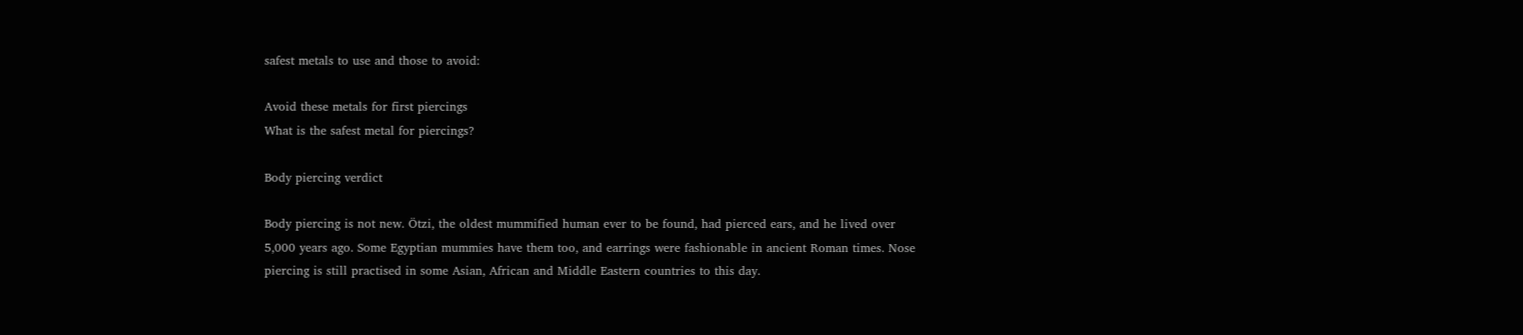safest metals to use and those to avoid:

Avoid these metals for first piercings
What is the safest metal for piercings?

Body piercing verdict

Body piercing is not new. Ötzi, the oldest mummified human ever to be found, had pierced ears, and he lived over 5,000 years ago. Some Egyptian mummies have them too, and earrings were fashionable in ancient Roman times. Nose piercing is still practised in some Asian, African and Middle Eastern countries to this day.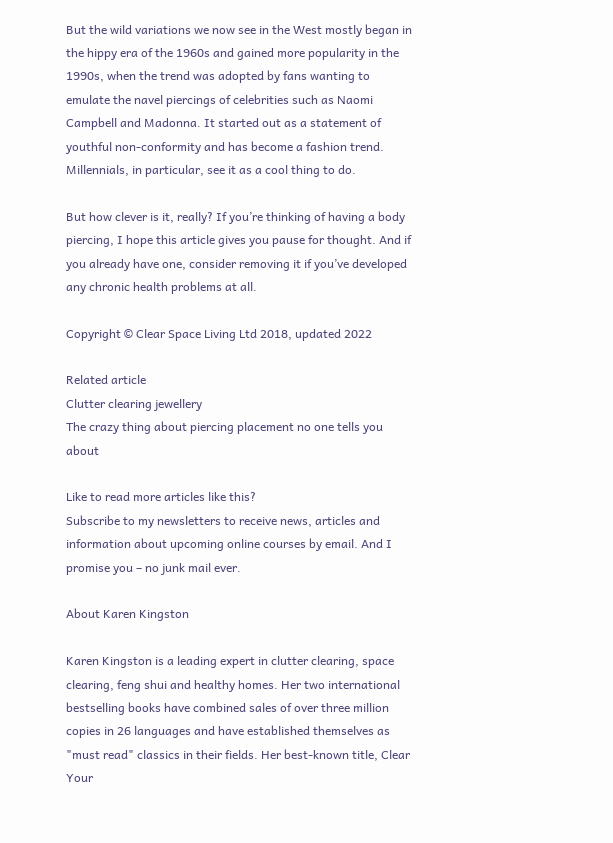But the wild variations we now see in the West mostly began in the hippy era of the 1960s and gained more popularity in the 1990s, when the trend was adopted by fans wanting to emulate the navel piercings of celebrities such as Naomi Campbell and Madonna. It started out as a statement of youthful non-conformity and has become a fashion trend. Millennials, in particular, see it as a cool thing to do.

But how clever is it, really? If you’re thinking of having a body piercing, I hope this article gives you pause for thought. And if you already have one, consider removing it if you’ve developed any chronic health problems at all.

Copyright © Clear Space Living Ltd 2018, updated 2022

Related article
Clutter clearing jewellery
The crazy thing about piercing placement no one tells you about

Like to read more articles like this?
Subscribe to my newsletters to receive news, articles and information about upcoming online courses by email. And I promise you – no junk mail ever.

About Karen Kingston

Karen Kingston is a leading expert in clutter clearing, space clearing, feng shui and healthy homes. Her two international bestselling books have combined sales of over three million copies in 26 languages and have established themselves as "must read" classics in their fields. Her best-known title, Clear Your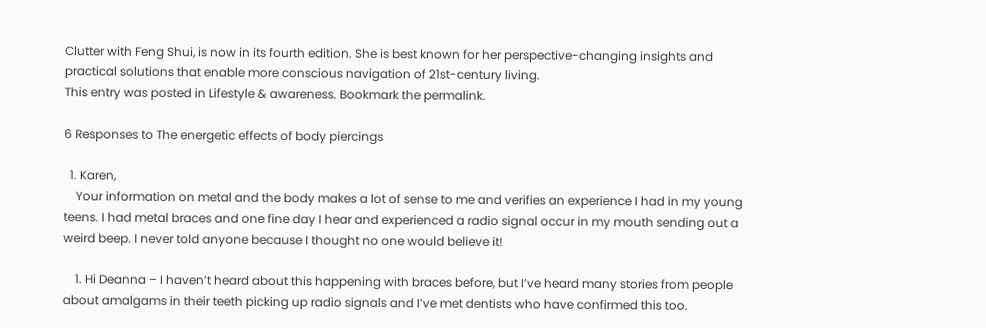Clutter with Feng Shui, is now in its fourth edition. She is best known for her perspective-changing insights and practical solutions that enable more conscious navigation of 21st-century living.
This entry was posted in Lifestyle & awareness. Bookmark the permalink.

6 Responses to The energetic effects of body piercings

  1. Karen,
    Your information on metal and the body makes a lot of sense to me and verifies an experience I had in my young teens. I had metal braces and one fine day I hear and experienced a radio signal occur in my mouth sending out a weird beep. I never told anyone because I thought no one would believe it!

    1. Hi Deanna – I haven’t heard about this happening with braces before, but I’ve heard many stories from people about amalgams in their teeth picking up radio signals and I’ve met dentists who have confirmed this too.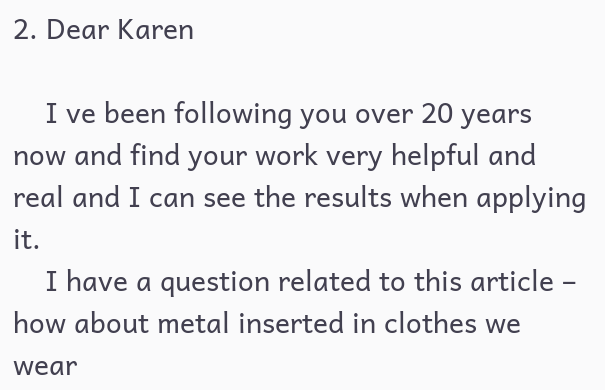2. Dear Karen

    I ve been following you over 20 years now and find your work very helpful and real and I can see the results when applying it.
    I have a question related to this article – how about metal inserted in clothes we wear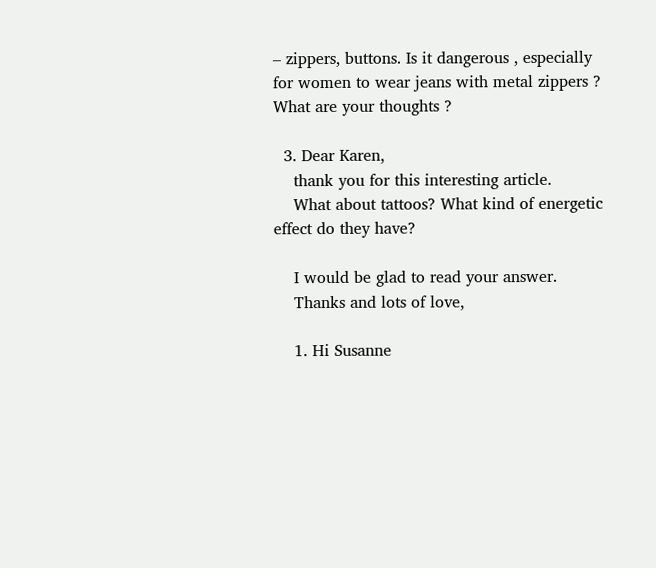– zippers, buttons. Is it dangerous , especially for women to wear jeans with metal zippers ? What are your thoughts ?

  3. Dear Karen,
    thank you for this interesting article.
    What about tattoos? What kind of energetic effect do they have?

    I would be glad to read your answer.
    Thanks and lots of love,

    1. Hi Susanne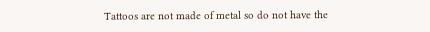Tattoos are not made of metal so do not have the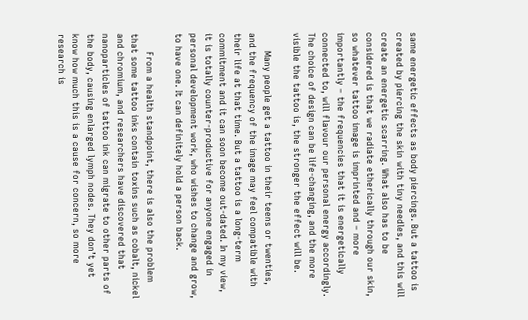same energetic effects as body piercings. But a tattoo is created by piercing the skin with tiny needles, and this will create an energetic scarring. What also has to be considered is that we radiate etherically through our skin, so whatever tattoo image is imprinted and – more importantly – the frequencies that it is energetically connected to, will flavour our personal energy accordingly. The choice of design can be life-changing, and the more visible the tattoo is, the stronger the effect will be.

      Many people get a tattoo in their teens or twenties, and the frequency of the image may feel compatible with their life at that time. But a tattoo is a long-term commitment and it can soon become out-dated. In my view, it is totally counter-productive for anyone engaged in personal development work, who wishes to change and grow, to have one. It can definitely hold a person back.

      From a health standpoint, there is also the problem that some tattoo inks contain toxins such as cobalt, nickel and chromium, and researchers have discovered that nanoparticles of tattoo ink can migrate to other parts of the body, causing enlarged lymph nodes. They don’t yet know how much this is a cause for concern, so more research is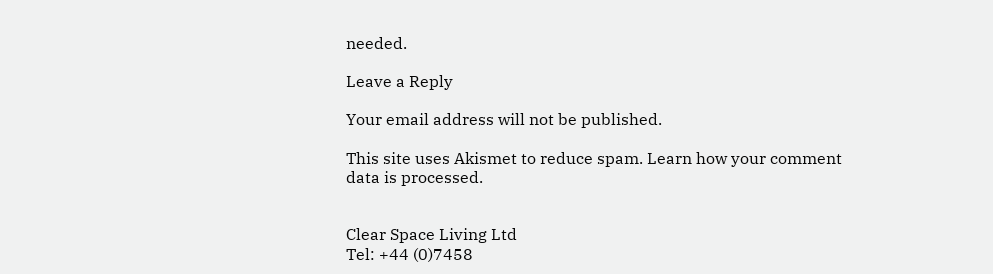needed.

Leave a Reply

Your email address will not be published.

This site uses Akismet to reduce spam. Learn how your comment data is processed.


Clear Space Living Ltd
Tel: +44 (0)7458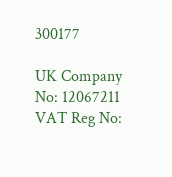300177

UK Company No: 12067211
VAT Reg No: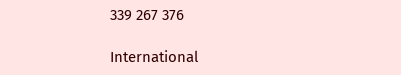339 267 376

International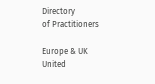Directory
of Practitioners

Europe & UK
United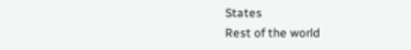States
Rest of the world